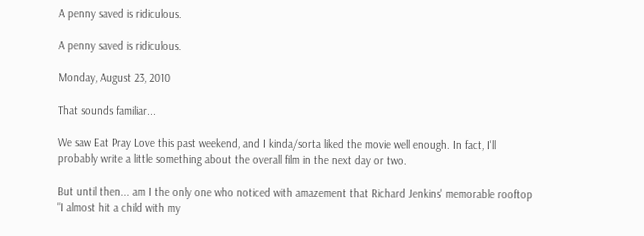A penny saved is ridiculous.

A penny saved is ridiculous.

Monday, August 23, 2010

That sounds familiar...

We saw Eat Pray Love this past weekend, and I kinda/sorta liked the movie well enough. In fact, I'll probably write a little something about the overall film in the next day or two.

But until then... am I the only one who noticed with amazement that Richard Jenkins' memorable rooftop "I almost hit a child with my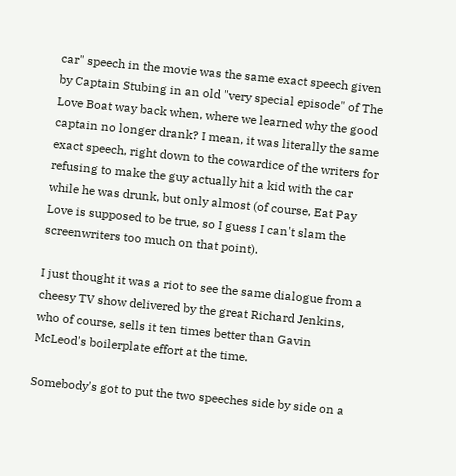car" speech in the movie was the same exact speech given by Captain Stubing in an old "very special episode" of The Love Boat way back when, where we learned why the good captain no longer drank? I mean, it was literally the same exact speech, right down to the cowardice of the writers for refusing to make the guy actually hit a kid with the car while he was drunk, but only almost (of course, Eat Pay Love is supposed to be true, so I guess I can't slam the screenwriters too much on that point).

I just thought it was a riot to see the same dialogue from a cheesy TV show delivered by the great Richard Jenkins, who of course, sells it ten times better than Gavin McLeod's boilerplate effort at the time.

Somebody's got to put the two speeches side by side on a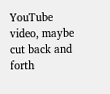YouTube video, maybe cut back and forth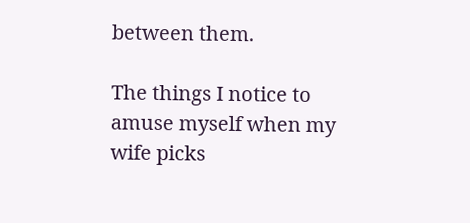between them.

The things I notice to amuse myself when my wife picks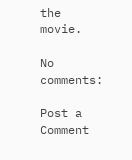the movie.

No comments:

Post a Comment